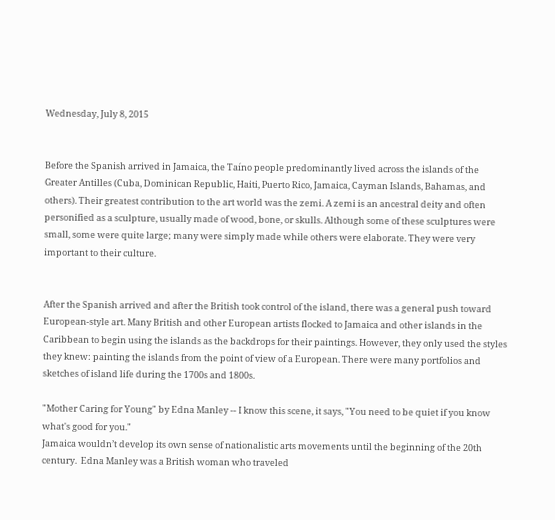Wednesday, July 8, 2015


Before the Spanish arrived in Jamaica, the Taíno people predominantly lived across the islands of the Greater Antilles (Cuba, Dominican Republic, Haiti, Puerto Rico, Jamaica, Cayman Islands, Bahamas, and others). Their greatest contribution to the art world was the zemi. A zemi is an ancestral deity and often personified as a sculpture, usually made of wood, bone, or skulls. Although some of these sculptures were small, some were quite large; many were simply made while others were elaborate. They were very important to their culture.


After the Spanish arrived and after the British took control of the island, there was a general push toward European-style art. Many British and other European artists flocked to Jamaica and other islands in the Caribbean to begin using the islands as the backdrops for their paintings. However, they only used the styles they knew: painting the islands from the point of view of a European. There were many portfolios and sketches of island life during the 1700s and 1800s.

"Mother Caring for Young" by Edna Manley -- I know this scene, it says, "You need to be quiet if you know what's good for you."
Jamaica wouldn’t develop its own sense of nationalistic arts movements until the beginning of the 20th century.  Edna Manley was a British woman who traveled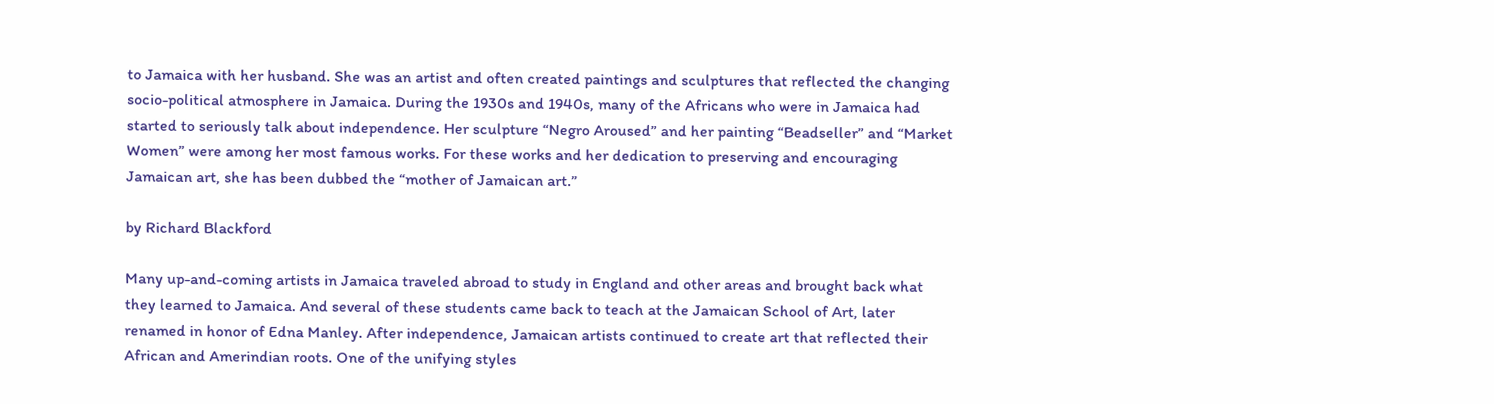to Jamaica with her husband. She was an artist and often created paintings and sculptures that reflected the changing socio-political atmosphere in Jamaica. During the 1930s and 1940s, many of the Africans who were in Jamaica had started to seriously talk about independence. Her sculpture “Negro Aroused” and her painting “Beadseller” and “Market Women” were among her most famous works. For these works and her dedication to preserving and encouraging Jamaican art, she has been dubbed the “mother of Jamaican art.”

by Richard Blackford

Many up-and-coming artists in Jamaica traveled abroad to study in England and other areas and brought back what they learned to Jamaica. And several of these students came back to teach at the Jamaican School of Art, later renamed in honor of Edna Manley. After independence, Jamaican artists continued to create art that reflected their African and Amerindian roots. One of the unifying styles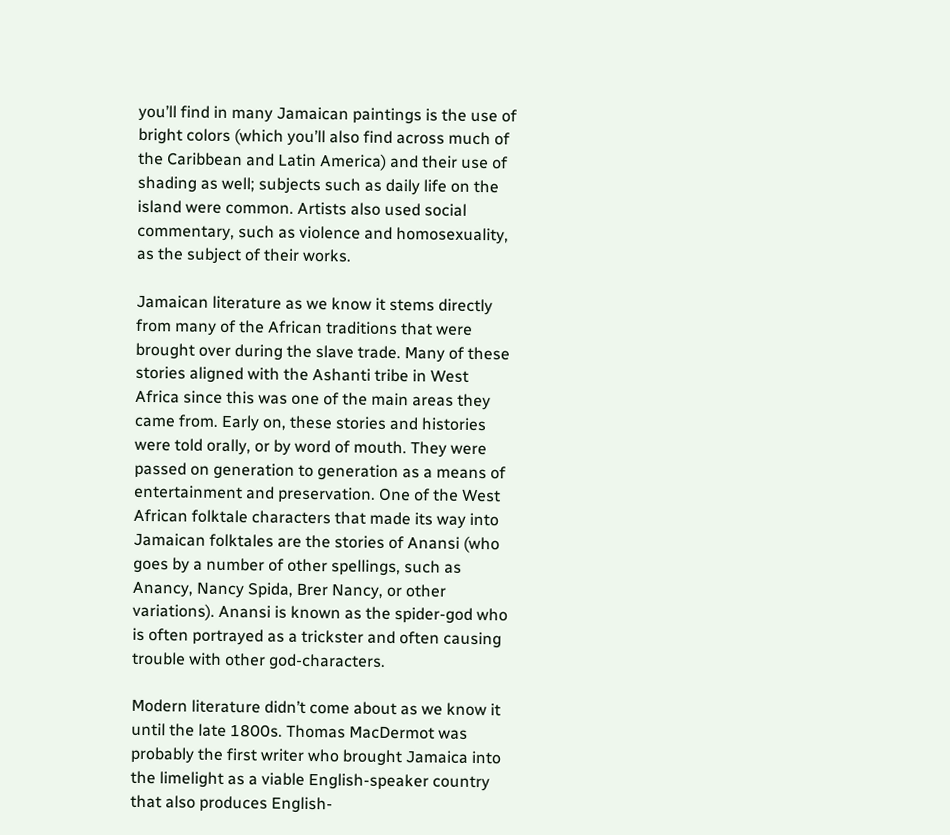you’ll find in many Jamaican paintings is the use of bright colors (which you’ll also find across much of the Caribbean and Latin America) and their use of shading as well; subjects such as daily life on the island were common. Artists also used social commentary, such as violence and homosexuality, as the subject of their works.

Jamaican literature as we know it stems directly from many of the African traditions that were brought over during the slave trade. Many of these stories aligned with the Ashanti tribe in West Africa since this was one of the main areas they came from. Early on, these stories and histories were told orally, or by word of mouth. They were passed on generation to generation as a means of entertainment and preservation. One of the West African folktale characters that made its way into Jamaican folktales are the stories of Anansi (who goes by a number of other spellings, such as Anancy, Nancy Spida, Brer Nancy, or other variations). Anansi is known as the spider-god who is often portrayed as a trickster and often causing trouble with other god-characters.

Modern literature didn’t come about as we know it until the late 1800s. Thomas MacDermot was probably the first writer who brought Jamaica into the limelight as a viable English-speaker country that also produces English-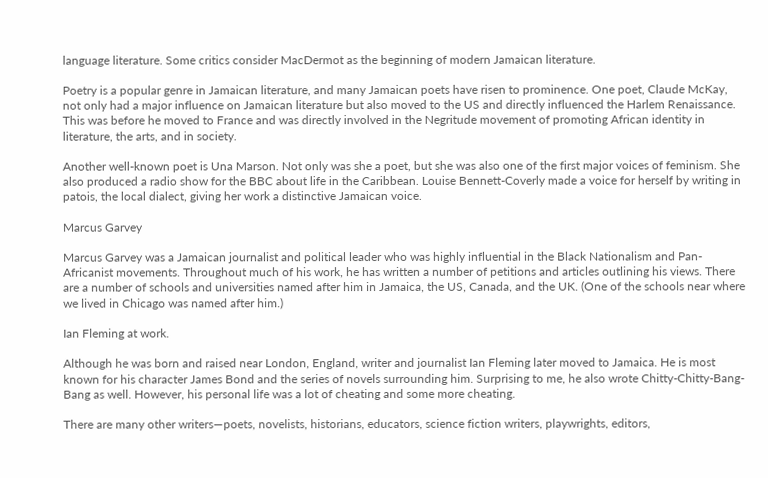language literature. Some critics consider MacDermot as the beginning of modern Jamaican literature.

Poetry is a popular genre in Jamaican literature, and many Jamaican poets have risen to prominence. One poet, Claude McKay, not only had a major influence on Jamaican literature but also moved to the US and directly influenced the Harlem Renaissance. This was before he moved to France and was directly involved in the Negritude movement of promoting African identity in literature, the arts, and in society.

Another well-known poet is Una Marson. Not only was she a poet, but she was also one of the first major voices of feminism. She also produced a radio show for the BBC about life in the Caribbean. Louise Bennett-Coverly made a voice for herself by writing in patois, the local dialect, giving her work a distinctive Jamaican voice.

Marcus Garvey

Marcus Garvey was a Jamaican journalist and political leader who was highly influential in the Black Nationalism and Pan-Africanist movements. Throughout much of his work, he has written a number of petitions and articles outlining his views. There are a number of schools and universities named after him in Jamaica, the US, Canada, and the UK. (One of the schools near where we lived in Chicago was named after him.)

Ian Fleming at work.

Although he was born and raised near London, England, writer and journalist Ian Fleming later moved to Jamaica. He is most known for his character James Bond and the series of novels surrounding him. Surprising to me, he also wrote Chitty-Chitty-Bang-Bang as well. However, his personal life was a lot of cheating and some more cheating.

There are many other writers—poets, novelists, historians, educators, science fiction writers, playwrights, editors,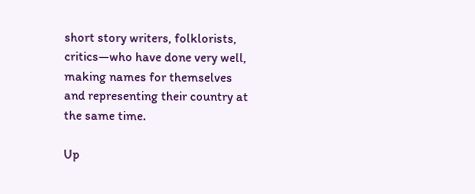short story writers, folklorists, critics—who have done very well, making names for themselves and representing their country at the same time.

Up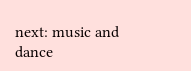next: music and dance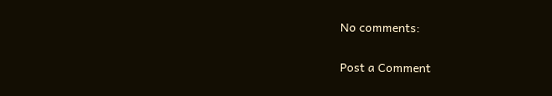No comments:

Post a Comment